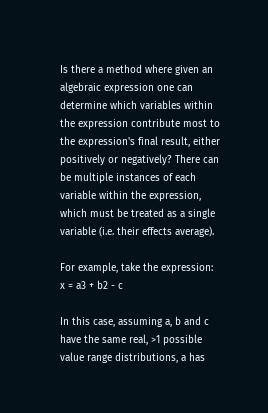Is there a method where given an algebraic expression one can determine which variables within the expression contribute most to the expression's final result, either positively or negatively? There can be multiple instances of each variable within the expression, which must be treated as a single variable (i.e. their effects average).

For example, take the expression: x = a3 + b2 - c

In this case, assuming a, b and c have the same real, >1 possible value range distributions, a has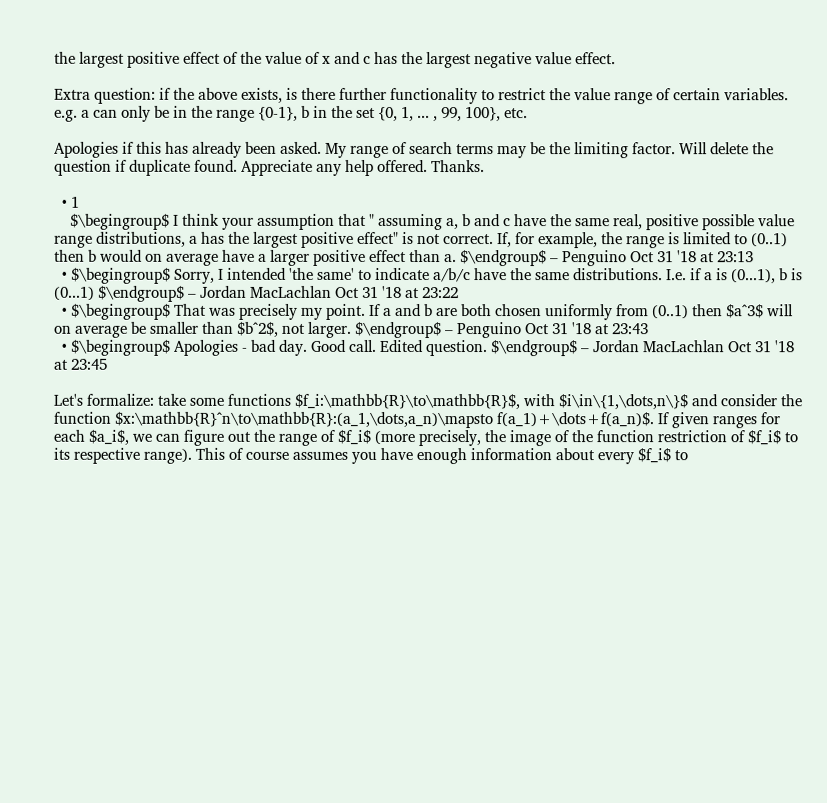the largest positive effect of the value of x and c has the largest negative value effect.

Extra question: if the above exists, is there further functionality to restrict the value range of certain variables. e.g. a can only be in the range {0-1}, b in the set {0, 1, ... , 99, 100}, etc.

Apologies if this has already been asked. My range of search terms may be the limiting factor. Will delete the question if duplicate found. Appreciate any help offered. Thanks.

  • 1
    $\begingroup$ I think your assumption that " assuming a, b and c have the same real, positive possible value range distributions, a has the largest positive effect" is not correct. If, for example, the range is limited to (0..1) then b would on average have a larger positive effect than a. $\endgroup$ – Penguino Oct 31 '18 at 23:13
  • $\begingroup$ Sorry, I intended 'the same' to indicate a/b/c have the same distributions. I.e. if a is (0...1), b is (0...1) $\endgroup$ – Jordan MacLachlan Oct 31 '18 at 23:22
  • $\begingroup$ That was precisely my point. If a and b are both chosen uniformly from (0..1) then $a^3$ will on average be smaller than $b^2$, not larger. $\endgroup$ – Penguino Oct 31 '18 at 23:43
  • $\begingroup$ Apologies - bad day. Good call. Edited question. $\endgroup$ – Jordan MacLachlan Oct 31 '18 at 23:45

Let's formalize: take some functions $f_i:\mathbb{R}\to\mathbb{R}$, with $i\in\{1,\dots,n\}$ and consider the function $x:\mathbb{R}^n\to\mathbb{R}:(a_1,\dots,a_n)\mapsto f(a_1)+\dots+f(a_n)$. If given ranges for each $a_i$, we can figure out the range of $f_i$ (more precisely, the image of the function restriction of $f_i$ to its respective range). This of course assumes you have enough information about every $f_i$ to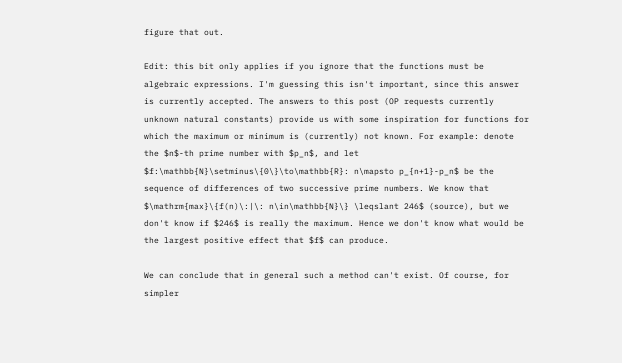figure that out.

Edit: this bit only applies if you ignore that the functions must be algebraic expressions. I'm guessing this isn't important, since this answer is currently accepted. The answers to this post (OP requests currently unknown natural constants) provide us with some inspiration for functions for which the maximum or minimum is (currently) not known. For example: denote the $n$-th prime number with $p_n$, and let $f:\mathbb{N}\setminus\{0\}\to\mathbb{R}: n\mapsto p_{n+1}-p_n$ be the sequence of differences of two successive prime numbers. We know that $\mathrm{max}\{f(n)\:|\: n\in\mathbb{N}\} \leqslant 246$ (source), but we don't know if $246$ is really the maximum. Hence we don't know what would be the largest positive effect that $f$ can produce.

We can conclude that in general such a method can't exist. Of course, for simpler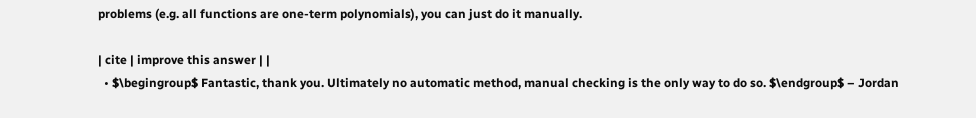problems (e.g. all functions are one-term polynomials), you can just do it manually.

| cite | improve this answer | |
  • $\begingroup$ Fantastic, thank you. Ultimately no automatic method, manual checking is the only way to do so. $\endgroup$ – Jordan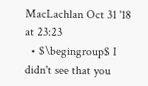MacLachlan Oct 31 '18 at 23:23
  • $\begingroup$ I didn't see that you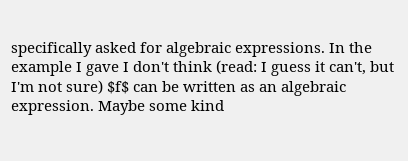specifically asked for algebraic expressions. In the example I gave I don't think (read: I guess it can't, but I'm not sure) $f$ can be written as an algebraic expression. Maybe some kind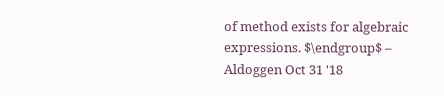of method exists for algebraic expressions. $\endgroup$ – Aldoggen Oct 31 '18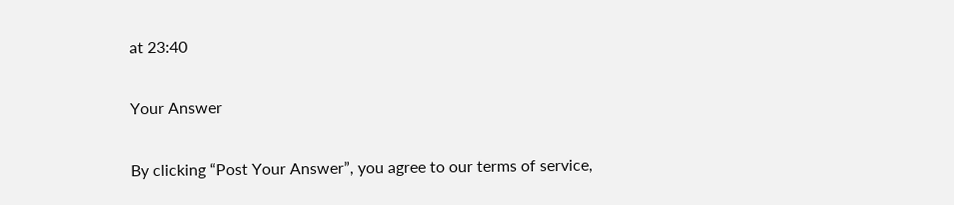at 23:40

Your Answer

By clicking “Post Your Answer”, you agree to our terms of service,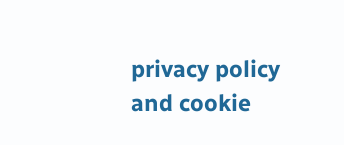privacy policy and cookie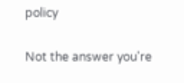policy

Not the answer you're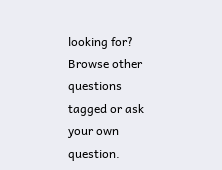looking for? Browse other questions tagged or ask your own question.